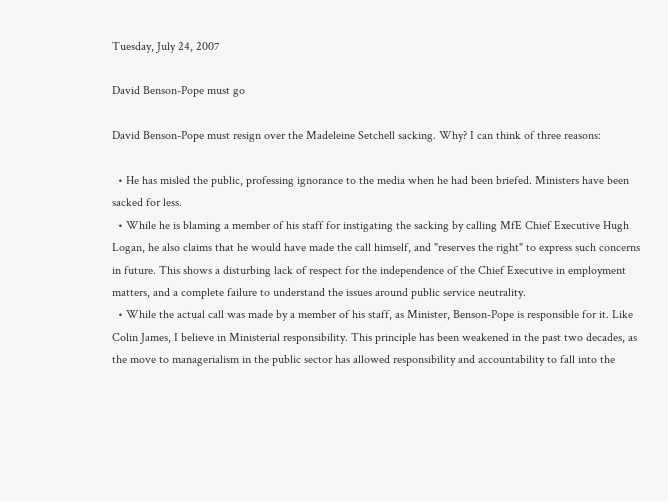Tuesday, July 24, 2007

David Benson-Pope must go

David Benson-Pope must resign over the Madeleine Setchell sacking. Why? I can think of three reasons:

  • He has misled the public, professing ignorance to the media when he had been briefed. Ministers have been sacked for less.
  • While he is blaming a member of his staff for instigating the sacking by calling MfE Chief Executive Hugh Logan, he also claims that he would have made the call himself, and "reserves the right" to express such concerns in future. This shows a disturbing lack of respect for the independence of the Chief Executive in employment matters, and a complete failure to understand the issues around public service neutrality.
  • While the actual call was made by a member of his staff, as Minister, Benson-Pope is responsible for it. Like Colin James, I believe in Ministerial responsibility. This principle has been weakened in the past two decades, as the move to managerialism in the public sector has allowed responsibility and accountability to fall into the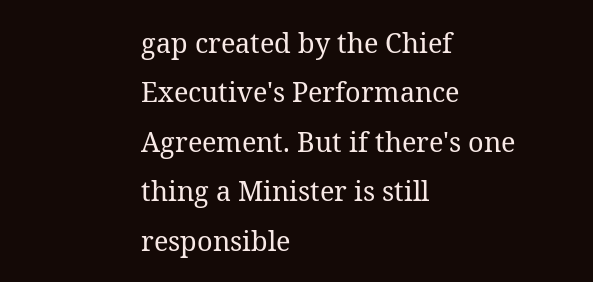gap created by the Chief Executive's Performance Agreement. But if there's one thing a Minister is still responsible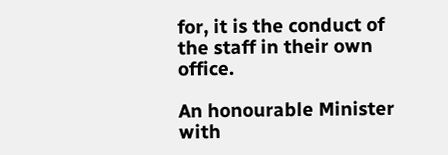for, it is the conduct of the staff in their own office.

An honourable Minister with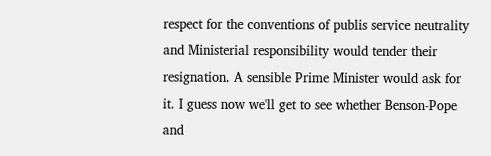respect for the conventions of publis service neutrality and Ministerial responsibility would tender their resignation. A sensible Prime Minister would ask for it. I guess now we'll get to see whether Benson-Pope and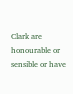Clark are honourable or sensible or have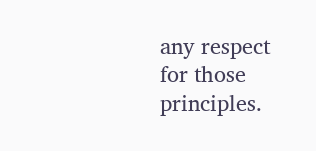any respect for those principles.